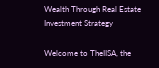Wealth Through Real Estate Investment Strategy

Welcome to TheIISA, the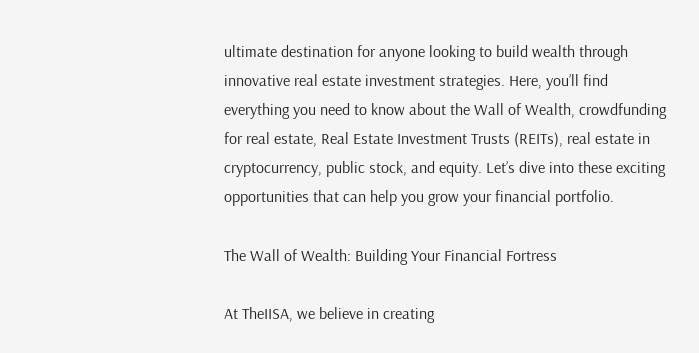ultimate destination for anyone looking to build wealth through innovative real estate investment strategies. Here, you’ll find everything you need to know about the Wall of Wealth, crowdfunding for real estate, Real Estate Investment Trusts (REITs), real estate in cryptocurrency, public stock, and equity. Let’s dive into these exciting opportunities that can help you grow your financial portfolio.

The Wall of Wealth: Building Your Financial Fortress

At TheIISA, we believe in creating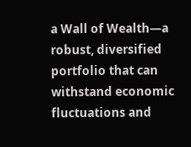a Wall of Wealth—a robust, diversified portfolio that can withstand economic fluctuations and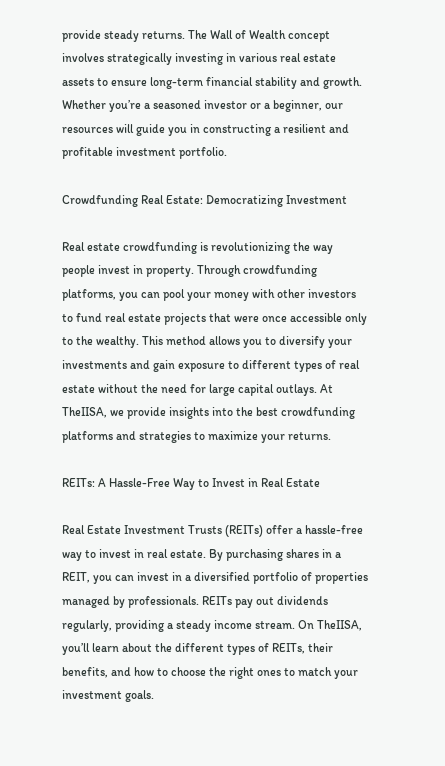provide steady returns. The Wall of Wealth concept involves strategically investing in various real estate assets to ensure long-term financial stability and growth. Whether you’re a seasoned investor or a beginner, our resources will guide you in constructing a resilient and profitable investment portfolio.

Crowdfunding Real Estate: Democratizing Investment

Real estate crowdfunding is revolutionizing the way people invest in property. Through crowdfunding platforms, you can pool your money with other investors to fund real estate projects that were once accessible only to the wealthy. This method allows you to diversify your investments and gain exposure to different types of real estate without the need for large capital outlays. At TheIISA, we provide insights into the best crowdfunding platforms and strategies to maximize your returns.

REITs: A Hassle-Free Way to Invest in Real Estate

Real Estate Investment Trusts (REITs) offer a hassle-free way to invest in real estate. By purchasing shares in a REIT, you can invest in a diversified portfolio of properties managed by professionals. REITs pay out dividends regularly, providing a steady income stream. On TheIISA, you’ll learn about the different types of REITs, their benefits, and how to choose the right ones to match your investment goals.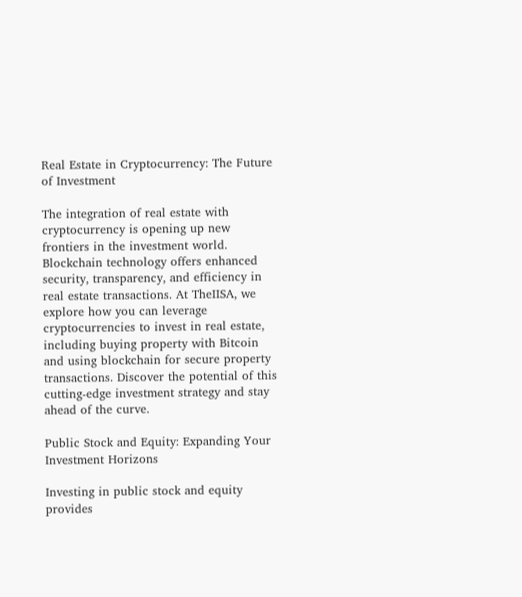Real Estate in Cryptocurrency: The Future of Investment

The integration of real estate with cryptocurrency is opening up new frontiers in the investment world. Blockchain technology offers enhanced security, transparency, and efficiency in real estate transactions. At TheIISA, we explore how you can leverage cryptocurrencies to invest in real estate, including buying property with Bitcoin and using blockchain for secure property transactions. Discover the potential of this cutting-edge investment strategy and stay ahead of the curve.

Public Stock and Equity: Expanding Your Investment Horizons

Investing in public stock and equity provides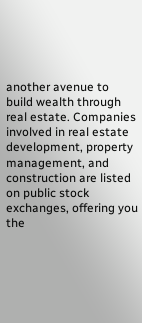another avenue to build wealth through real estate. Companies involved in real estate development, property management, and construction are listed on public stock exchanges, offering you the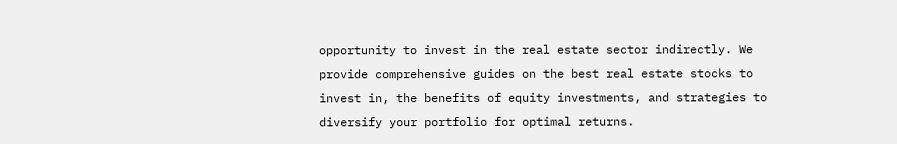opportunity to invest in the real estate sector indirectly. We provide comprehensive guides on the best real estate stocks to invest in, the benefits of equity investments, and strategies to diversify your portfolio for optimal returns.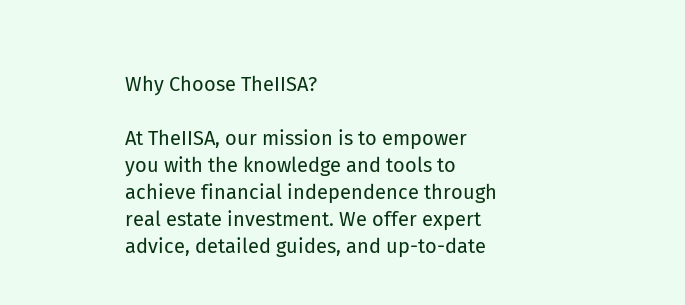Why Choose TheIISA?

At TheIISA, our mission is to empower you with the knowledge and tools to achieve financial independence through real estate investment. We offer expert advice, detailed guides, and up-to-date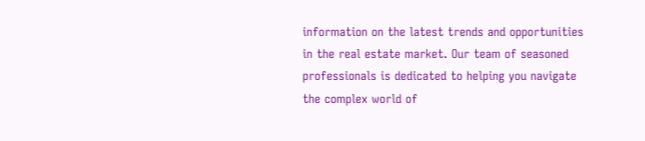information on the latest trends and opportunities in the real estate market. Our team of seasoned professionals is dedicated to helping you navigate the complex world of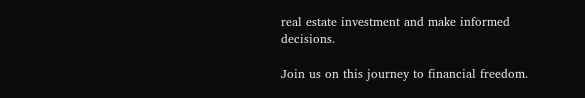real estate investment and make informed decisions.

Join us on this journey to financial freedom.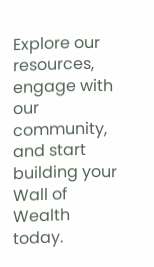Explore our resources, engage with our community, and start building your Wall of Wealth today.